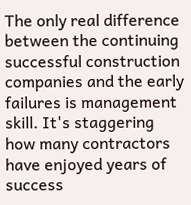The only real difference between the continuing successful construction companies and the early failures is management skill. It's staggering how many contractors have enjoyed years of success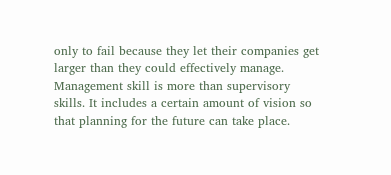only to fail because they let their companies get larger than they could effectively manage. Management skill is more than supervisory skills. It includes a certain amount of vision so that planning for the future can take place.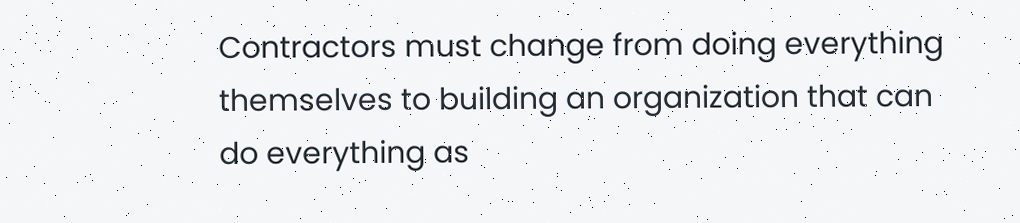Contractors must change from doing everything themselves to building an organization that can do everything as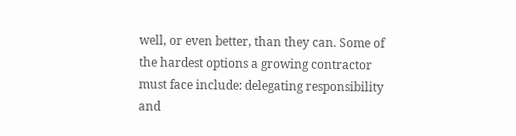well, or even better, than they can. Some of the hardest options a growing contractor must face include: delegating responsibility and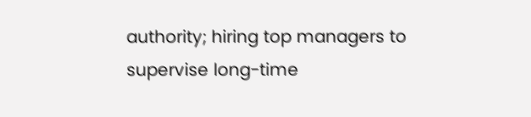authority; hiring top managers to supervise long-time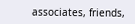associates, friends,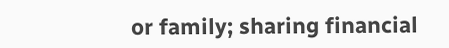or family; sharing financial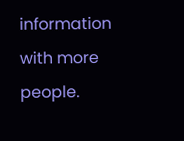information with more people.